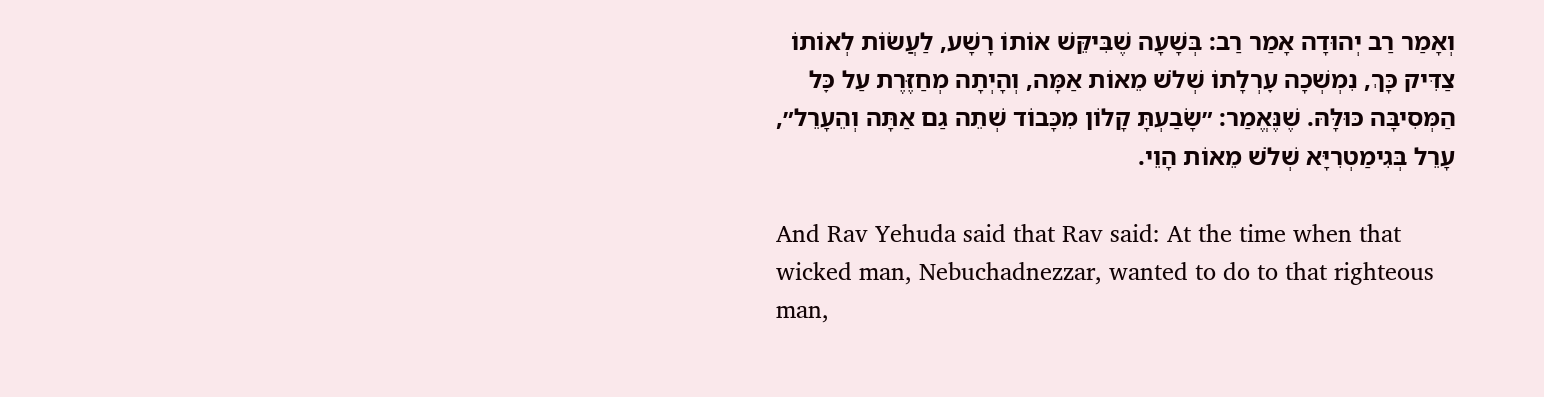וְאָמַר רַב יְהוּדָה אָמַר רַב: בְּשָׁעָה שֶׁבִּיקֵּשׁ אוֹתוֹ רָשָׁע, לַעֲשׂוֹת לְאוֹתוֹ צַדִּיק כָּךְ, נִמְשְׁכָה עׇרְלָתוֹ שְׁלֹשׁ מֵאוֹת אַמָּה, וְהָיְתָה מְחַזֶּרֶת עַל כׇּל הַמְּסִיבָּה כּוּלָּהּ. שֶׁנֶּאֱמַר: ״שָׂבַעְתָּ קָלוֹן מִכָּבוֹד שְׁתֵה גַם אַתָּה וְהֵעָרֵל״, עָרֵל בְּגִימַטְרִיָּא שְׁלֹשׁ מֵאוֹת הָוֵי.

And Rav Yehuda said that Rav said: At the time when that wicked man, Nebuchadnezzar, wanted to do to that righteous man,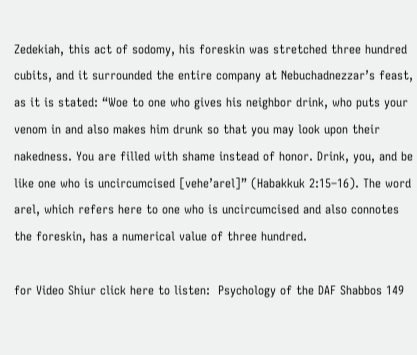Zedekiah, this act of sodomy, his foreskin was stretched three hundred cubits, and it surrounded the entire company at Nebuchadnezzar’s feast, as it is stated: “Woe to one who gives his neighbor drink, who puts your venom in and also makes him drunk so that you may look upon their nakedness. You are filled with shame instead of honor. Drink, you, and be like one who is uncircumcised [vehe’arel]” (Habakkuk 2:15–16). The word arel, which refers here to one who is uncircumcised and also connotes the foreskin, has a numerical value of three hundred.

for Video Shiur click here to listen:  Psychology of the DAF Shabbos 149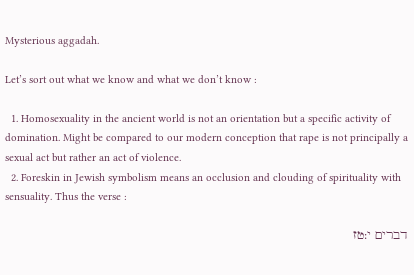Mysterious aggadah.

Let’s sort out what we know and what we don’t know :

  1. Homosexuality in the ancient world is not an orientation but a specific activity of domination. Might be compared to our modern conception that rape is not principally a sexual act but rather an act of violence.
  2. Foreskin in Jewish symbolism means an occlusion and clouding of spirituality with sensuality. Thus the verse :

דברים י:טז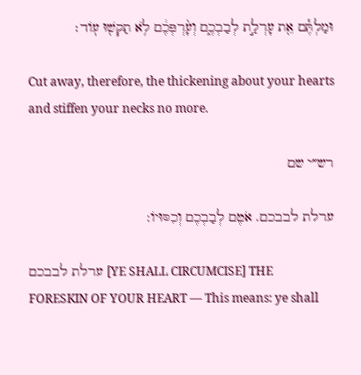וּמַלְתֶּ֕ם אֵ֖ת עָרְלַ֣ת לְבַבְכֶ֑ם וְעָ֨רְפְּכֶ֔ם לֹ֥א תַקְשׁ֖וּ עֽוֹד׃

Cut away, therefore, the thickening about your hearts and stiffen your necks no more.

רש״י שם

ערלת לבבכם. אֹטֶם לְבַבְכֶם וְכִסּוּיוֹ:

ערלת לבבכם [YE SHALL CIRCUMCISE] THE FORESKIN OF YOUR HEART — This means: ye shall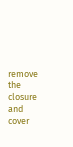remove the closure and cover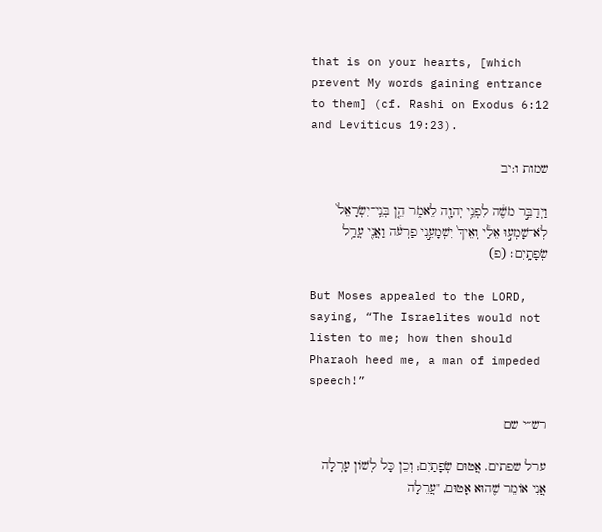that is on your hearts, [which prevent My words gaining entrance to them] (cf. Rashi on Exodus 6:12 and Leviticus 19:23).

שמות ו:יב

וַיְדַבֵּ֣ר מֹשֶׁ֔ה לִפְנֵ֥י יְהוָ֖ה לֵאמֹ֑ר הֵ֤ן בְּנֵֽי־יִשְׂרָאֵל֙ לֹֽא־שָׁמְע֣וּ אֵלַ֔י וְאֵיךְ֙ יִשְׁמָעֵ֣נִי פַרְעֹ֔ה וַאֲנִ֖י עֲרַ֥ל שְׂפָתָֽיִם׃ (פ)

But Moses appealed to the LORD, saying, “The Israelites would not listen to me; how then should Pharaoh heed me, a man of impeded speech!”

רש״י שם

ערל שפתים. אֲטוּם שְׂפָתַיִם; וְכֵן כָּל לְשׁוֹן עָרְלָה אֲנִי אוֹמֵר שֶׁהוּא אָטוּם, "עֲרֵלָה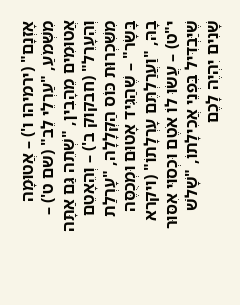אָזְנָם" (ירמיהו ו') – אֲטוּמָה מִשְּׁמֹעַ, "עַרְלֵי לֵב" (שם ט') – אֲטוּמִים מֵהָבִין, "שְׁתֵה גַּם אַתָּה וְהֵעָרֵל" (חבקוק ב') – וְהֵאָטֵם מִשִּׁכְרוּת כּוֹס הַקְּלָלָה, "עָרְלַת בָּשָׂר" – שֶׁהַגִּיד אָטוּם וּמְכֻסֶּה בָהּ, "וַעֲרַלְתֶּם עָרְלָתוֹ" (ויקרא י"ט) – עֲשׂוּ לוֹ אֹטֶם וּכְסוּי אִסּוּר שֶׁיַּבְדִּיל בִּפְנֵי אֲכִילָתוֹ, "שָׁלֹשׁ שָׁנִים יִהְיֶה לָכֶם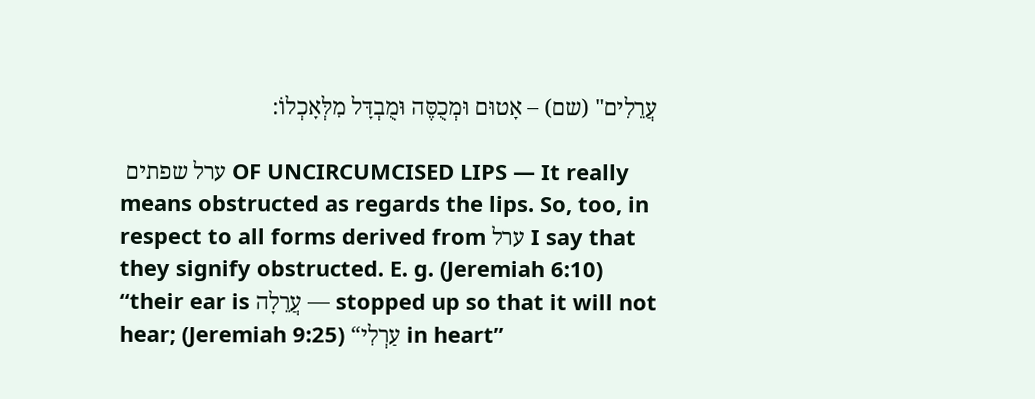עֲרֵלִים" (שם) – אָטוּם וּמְכֻסֶּה וּמֻבְדָּל מִלְּאָכְלוֹ:

 ערל שפתים OF UNCIRCUMCISED LIPS — It really means obstructed as regards the lips. So, too, in respect to all forms derived from ערל I say that they signify obstructed. E. g. (Jeremiah 6:10) “their ear is עֲרֵלָה — stopped up so that it will not hear; (Jeremiah 9:25) “עַרְלִי in heart”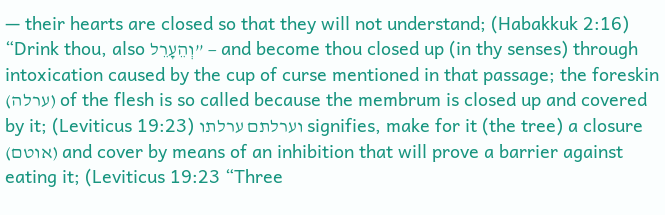— their hearts are closed so that they will not understand; (Habakkuk 2:16) “Drink thou, also וְהֵעָרֵל” — and become thou closed up (in thy senses) through intoxication caused by the cup of curse mentioned in that passage; the foreskin (ערלה) of the flesh is so called because the membrum is closed up and covered by it; (Leviticus 19:23) וערלתם ערלתו signifies, make for it (the tree) a closure (אוטם) and cover by means of an inhibition that will prove a barrier against eating it; (Leviticus 19:23 “Three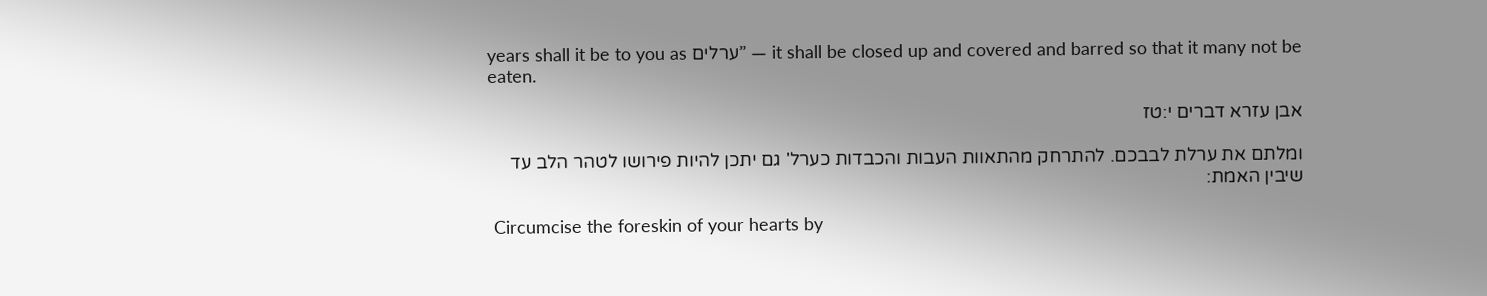years shall it be to you as ערלים” — it shall be closed up and covered and barred so that it many not be eaten.

אבן עזרא דברים י:טז

ומלתם את ערלת לבבכם. להתרחק מהתאוות העבות והכבדות כערל' גם יתכן להיות פירושו לטהר הלב עד שיבין האמת:

 Circumcise the foreskin of your hearts by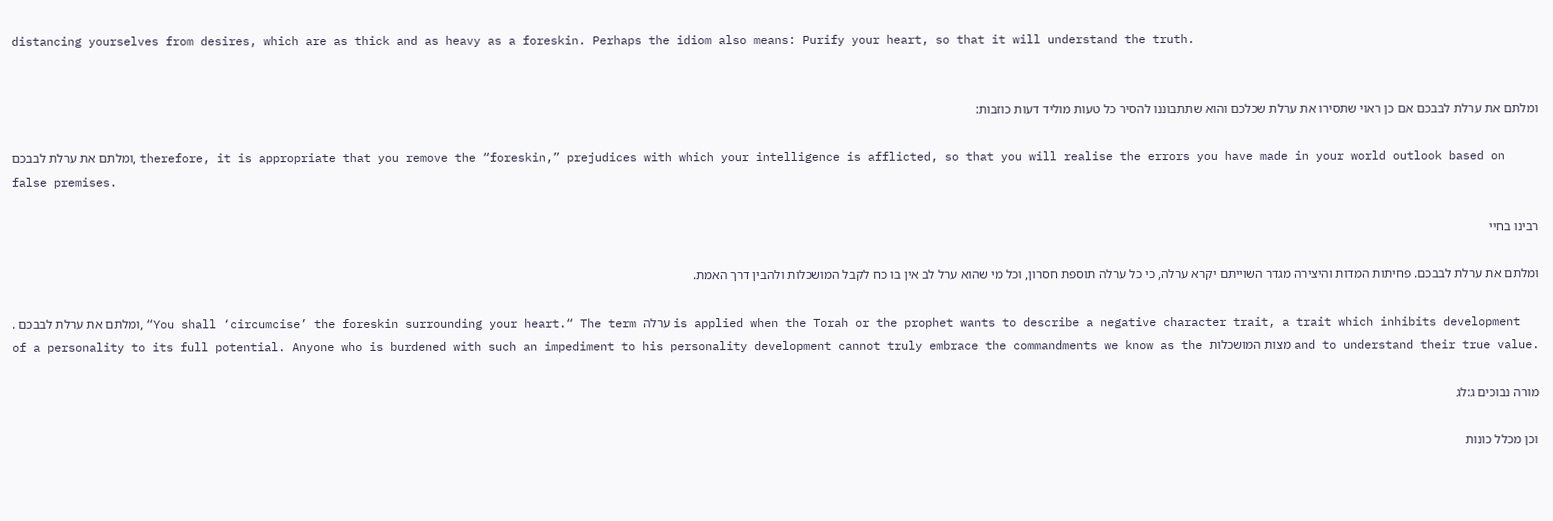distancing yourselves from desires, which are as thick and as heavy as a foreskin. Perhaps the idiom also means: Purify your heart, so that it will understand the truth.


ומלתם את ערלת לבבכם אם כן ראוי שתסירו את ערלת שכלכם והוא שתתבוננו להסיר כל טעות מוליד דעות כוזבות:

ומלתם את ערלת לבבכם, therefore, it is appropriate that you remove the “foreskin,” prejudices with which your intelligence is afflicted, so that you will realise the errors you have made in your world outlook based on false premises.

רבינו בחיי

ומלתם את ערלת לבבכם. פחיתות המדות והיצירה מגדר השוייתם יקרא ערלה, כי כל ערלה תוספת חסרון, וכל מי שהוא ערל לב אין בו כח לקבל המושכלות ולהבין דרך האמת.

. ומלתם את ערלת לבבכם, “You shall ‘circumcise’ the foreskin surrounding your heart.“ The term ערלה is applied when the Torah or the prophet wants to describe a negative character trait, a trait which inhibits development of a personality to its full potential. Anyone who is burdened with such an impediment to his personality development cannot truly embrace the commandments we know as the מצות המושכלות and to understand their true value.

מורה נבוכים ג:לג

וכן מכלל כונות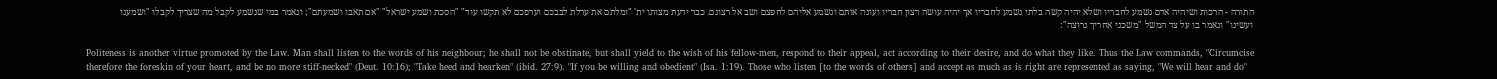התורה - הרכות ושיהיה אדם נשמע לחבריו ושלא יהיה קשה בלתי נשמע לחבריו אך יהיה עושה רצון חבריו ועונה אותם ונשמע אליהם לחפצם ושב אל רצונם. כבר ידעת מצותו ית' "ומלתם את ערלת לבבכם וערפכם לא תקשו עוד" "הסכת ושמע ישראל" "אם תאבו ושמעתם"; ונאמר במי שנשמע לקבל מה שצריך לקבלו "ושמענו ועשינו" ונאמר בו על צד המשל "משכני אחריך נרוצה":

Politeness is another virtue promoted by the Law. Man shall listen to the words of his neighbour; he shall not be obstinate, but shall yield to the wish of his fellow-men, respond to their appeal, act according to their desire, and do what they like. Thus the Law commands, "Circumcise therefore the foreskin of your heart, and be no more stiff-necked" (Deut. 10:16); "Take heed and hearken" (ibid. 27:9). "If you be willing and obedient" (Isa. 1:19). Those who listen [to the words of others] and accept as much as is right are represented as saying, "We will hear and do"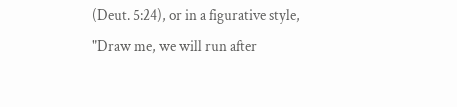(Deut. 5:24), or in a figurative style, "Draw me, we will run after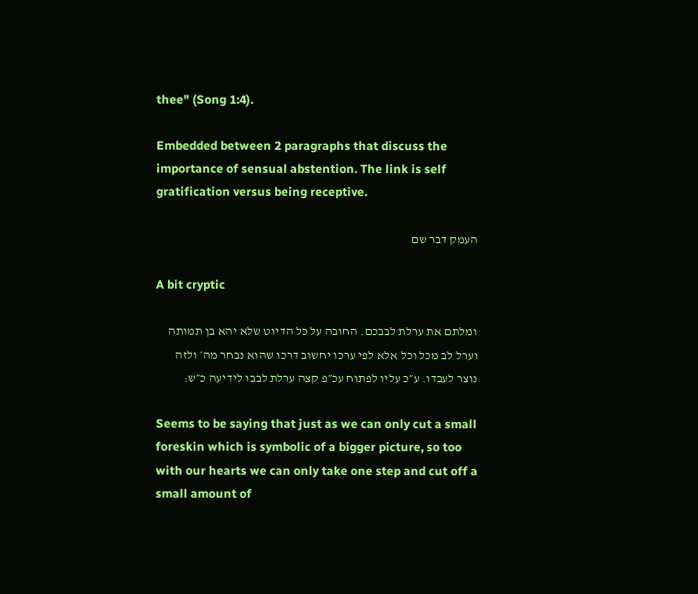thee" (Song 1:4).

Embedded between 2 paragraphs that discuss the importance of sensual abstention. The link is self gratification versus being receptive.

העמק דבר שם

A bit cryptic

ומלתם את ערלת לבבכם. החובה על כל הדיוט שלא יהא בן תמותה וערל לב מכל וכל אלא לפי ערכו יחשוב דרכו שהוא נבחר מה׳ ולזה נוצר לעבדו. ע״כ עליו לפתוח עכ״פ קצה ערלת לבבו לידיעה כ״ש:

Seems to be saying that just as we can only cut a small foreskin which is symbolic of a bigger picture, so too with our hearts we can only take one step and cut off a small amount of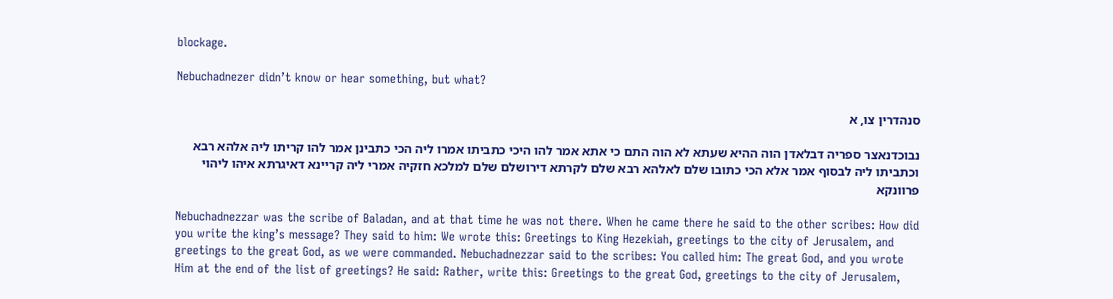blockage.

Nebuchadnezer didn’t know or hear something, but what?

סנהדרין צו, א

נבוכדנאצר ספריה דבלאדן הוה ההיא שעתא לא הוה התם כי אתא אמר להו היכי כתביתו אמרו ליה הכי כתבינן אמר להו קריתו ליה אלהא רבא וכתביתו ליה לבסוף אמר אלא הכי כתובו שלם לאלהא רבא שלם לקרתא דירושלם שלם למלכא חזקיה אמרי ליה קריינא דאיגרתא איהו ליהוי פרוונקא

Nebuchadnezzar was the scribe of Baladan, and at that time he was not there. When he came there he said to the other scribes: How did you write the king’s message? They said to him: We wrote this: Greetings to King Hezekiah, greetings to the city of Jerusalem, and greetings to the great God, as we were commanded. Nebuchadnezzar said to the scribes: You called him: The great God, and you wrote Him at the end of the list of greetings? He said: Rather, write this: Greetings to the great God, greetings to the city of Jerusalem,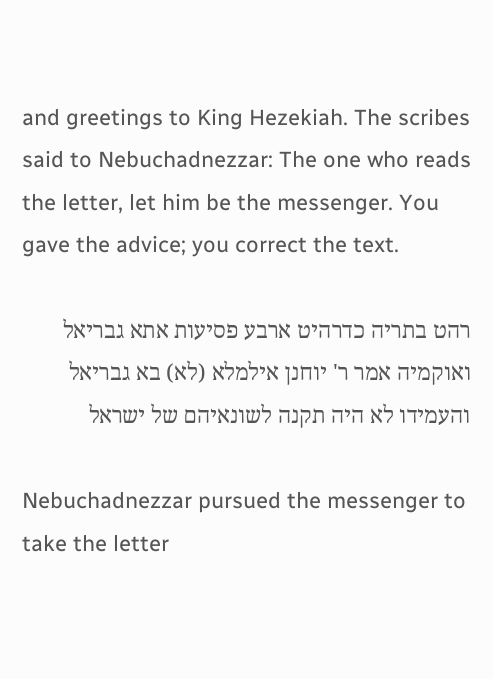and greetings to King Hezekiah. The scribes said to Nebuchadnezzar: The one who reads the letter, let him be the messenger. You gave the advice; you correct the text.

רהט בתריה כדרהיט ארבע פסיעות אתא גבריאל ואוקמיה אמר ר' יוחנן אילמלא (לא) בא גבריאל והעמידו לא היה תקנה לשונאיהם של ישראל

Nebuchadnezzar pursued the messenger to take the letter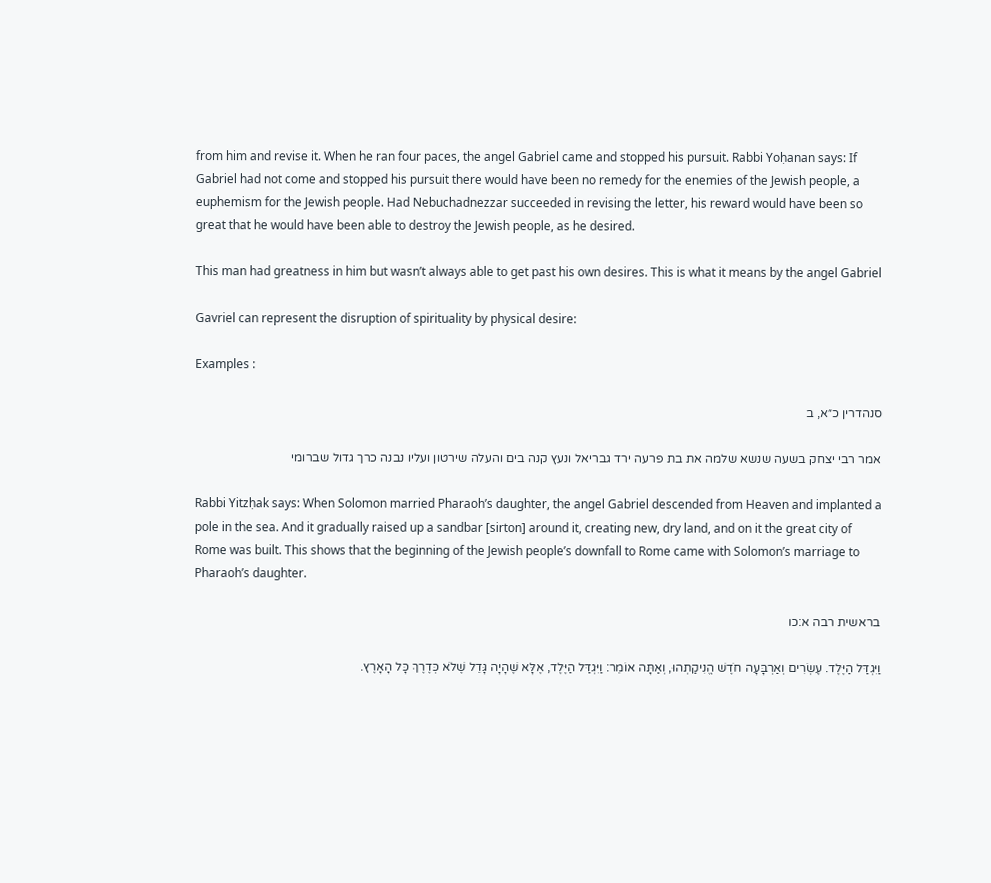from him and revise it. When he ran four paces, the angel Gabriel came and stopped his pursuit. Rabbi Yoḥanan says: If Gabriel had not come and stopped his pursuit there would have been no remedy for the enemies of the Jewish people, a euphemism for the Jewish people. Had Nebuchadnezzar succeeded in revising the letter, his reward would have been so great that he would have been able to destroy the Jewish people, as he desired.

This man had greatness in him but wasn’t always able to get past his own desires. This is what it means by the angel Gabriel

Gavriel can represent the disruption of spirituality by physical desire:

Examples :

סנהדרין כ״א, ב

אמר רבי יצחק בשעה שנשא שלמה את בת פרעה ירד גבריאל ונעץ קנה בים והעלה שירטון ועליו נבנה כרך גדול שברומי

Rabbi Yitzḥak says: When Solomon married Pharaoh’s daughter, the angel Gabriel descended from Heaven and implanted a pole in the sea. And it gradually raised up a sandbar [sirton] around it, creating new, dry land, and on it the great city of Rome was built. This shows that the beginning of the Jewish people’s downfall to Rome came with Solomon’s marriage to Pharaoh’s daughter.

בראשית רבה א:כו

וַיִּגְדַּל הַיֶּלֶד. עֶשְׂרִים וְאַרְבָּעָה חֹדֶשׁ הֱנִיקַתְהוּ, וְאַתָּה אוֹמֵר: וַיִּגְדַּל הַיֶּלֶד, אֶלָּא שֶׁהָיָה גָּדֵל שֶׁלֹא כְּדֶרֶךְ כָּל הָאָרֶץ.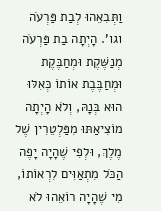וַתְּבִאֵהוּ לְבַת פַּרְעֹה וגו'. הָיְתָה בַת פַּרְעֹה מְנַשֶּׁקֶת וּמְחַבֶּקֶת וּמְחַבֶּבֶת אוֹתוֹ כְּאִלּוּ הוּא בְּנָהּ, וְלֹא הָיְתָה מוֹצִיאַתּוּ מִפַּלְטֵרִין שֶׁל מֶלֶךְ, וּלְפִי שֶׁהָיָה יָפֶה הַכֹּל מִתְאַוִּים לִרְאוֹתוֹ, מִי שֶׁהָיָה רוֹאֵהוּ לֹא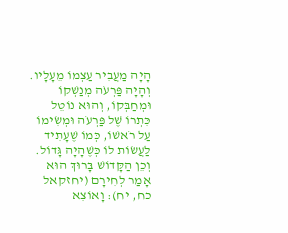הָיָה מַעֲבִיר עַצְמוֹ מֵעָלָיו. וְהָיָה פַּרְעֹה מְנַשְׁקוֹ וּמְחַבְּקוֹ, וְהוּא נוֹטֵל כִּתְרוֹ שֶׁל פַּרְעֹה וּמְשִׂימוֹ עַל רֹאשׁוֹ, כְּמוֹ שֶׁעָתִיד לַעֲשׂוֹת לוֹ כְּשֶׁהָיָה גָּדוֹל. וְכֵן הַקָּדוֹשׁ בָּרוּךְ הוּא אָמַר לְחִירָם (יחזקאל כח, יח): וָאוֹצִא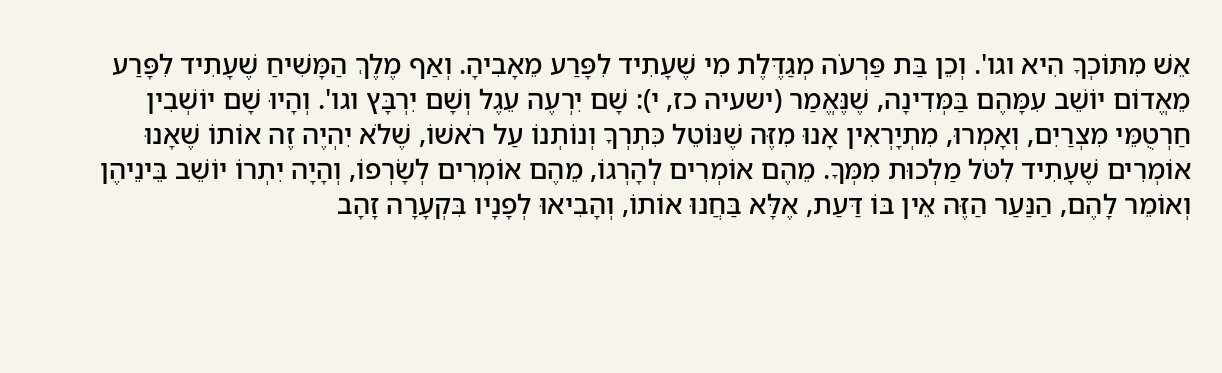אֵשׁ מִתּוֹכְךָ הִיא וגו'. וְכֵן בַּת פַּרְעֹה מְגַדֶּלֶת מִי שֶׁעָתִיד לִפָּרַע מֵאָבִיהָ. וְאַף מֶלֶךְ הַמָּשִׁיחַ שֶׁעָתִיד לִפָּרַע מֵאֱדוֹם יוֹשֵׁב עִמָּהֶם בַּמְּדִינָה, שֶׁנֶּאֱמַר (ישעיה כז, י): שָׁם יִרְעֶה עֵגֶל וְשָׁם יִרְבָּץ וגו'. וְהָיוּ שָׁם יוֹשְׁבִין חַרְטֻמֵּי מִצְרַיִם, וְאָמְרוּ, מִתְיָרְאִין אָנוּ מִזֶּה שֶׁנּוֹטֵל כִּתְרְךָ וְנוֹתְנוֹ עַל רֹאשׁוֹ, שֶׁלֹא יִהְיֶה זֶה אוֹתוֹ שֶׁאָנוּ אוֹמְרִים שֶׁעָתִיד לִטֹּל מַלְכוּת מִמְּךָ. מֵהֶם אוֹמְרִים לְהָרְגוֹ, מֵהֶם אוֹמְרִים לְשָׂרְפוֹ, וְהָיָה יִתְרוֹ יוֹשֵׁב בֵּינֵיהֶן וְאוֹמֵר לָהֶם, הַנַּעַר הַזֶּה אֵין בּוֹ דַּעַת, אֶלָּא בַּחֲנוּ אוֹתוֹ, וְהָבִיאוּ לְפָנָיו בִּקְעָרָה זָהָב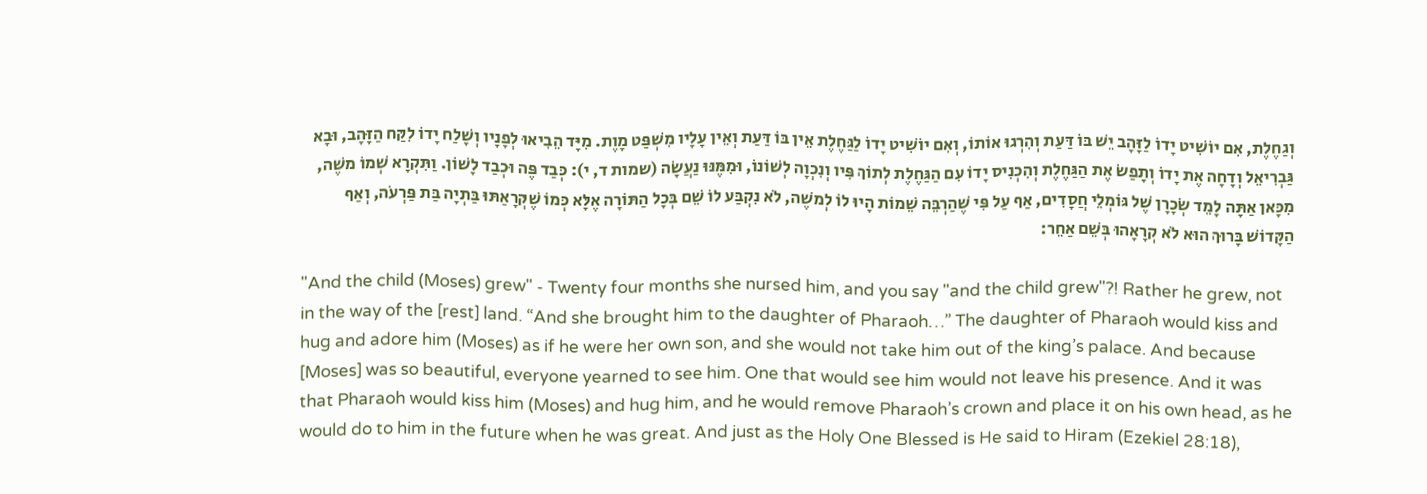וְגַחֶלֶת, אִם יוֹשִׁיט יָדוֹ לַזָּהָב יֵשׁ בּוֹ דַּעַת וְהִרְגוּ אוֹתוֹ, וְאִם יוֹשִׁיט יָדוֹ לַגַּחֶלֶת אֵין בּוֹ דַּעַת וְאֵין עָלָיו מִשְׁפַּט מָוֶת. מִיָּד הֵבִיאוּ לְפָנָיו וְשָׁלַח יָדוֹ לִקַּח הַזָּהָב, וּבָא גַּבְרִיאֵל וְדָחָה אֶת יָדוֹ וְתָפַשׂ אֶת הַגַּחֶלֶת וְהִכְנִיס יָדוֹ עִם הַגַּחֶלֶת לְתוֹךְ פִּיו וְנִכְוָה לְשׁוֹנוֹ, וּמִמֶּנּוּ נַעֲשָׂה (שמות ד, י): כְּבַד פֶּה וּכְבַד לָשׁוֹן. וַתִּקְרָא שְׁמוֹ משֶׁה, מִכָּאן אַתָּה לָמֵד שְׂכָרָן שֶׁל גּוֹמְלֵי חֲסָדִים, אַף עַל פִּי שֶׁהַרְבֵּה שֵׁמוֹת הָיוּ לוֹ לְמשֶׁה, לֹא נִקְבַּע לוֹ שֵׁם בְּכָל הַתּוֹרָה אֶלָּא כְּמוֹ שֶׁקְּרָאַתּוּ בַּתְיָה בַּת פַּרְעֹה, וְאַף הַקָּדוֹשׁ בָּרוּךְ הוּא לֹא קְרָאָהוּ בְּשֵׁם אַחֵר:

"And the child (Moses) grew" - Twenty four months she nursed him, and you say "and the child grew"?! Rather he grew, not in the way of the [rest] land. “And she brought him to the daughter of Pharaoh…” The daughter of Pharaoh would kiss and hug and adore him (Moses) as if he were her own son, and she would not take him out of the king’s palace. And because [Moses] was so beautiful, everyone yearned to see him. One that would see him would not leave his presence. And it was that Pharaoh would kiss him (Moses) and hug him, and he would remove Pharaoh’s crown and place it on his own head, as he would do to him in the future when he was great. And just as the Holy One Blessed is He said to Hiram (Ezekiel 28:18),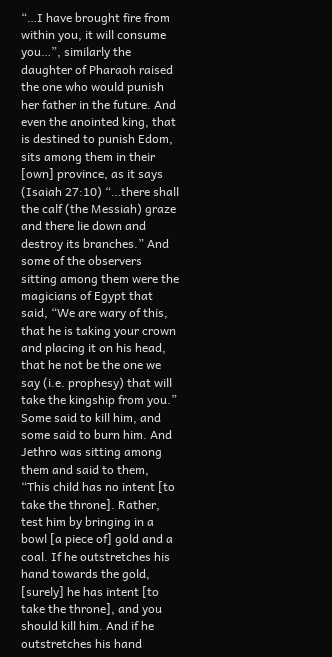“…I have brought fire from within you, it will consume you…”, similarly the daughter of Pharaoh raised the one who would punish her father in the future. And even the anointed king, that is destined to punish Edom, sits among them in their [own] province, as it says (Isaiah 27:10) “…there shall the calf (the Messiah) graze and there lie down and destroy its branches.” And some of the observers sitting among them were the magicians of Egypt that said, “We are wary of this, that he is taking your crown and placing it on his head, that he not be the one we say (i.e. prophesy) that will take the kingship from you.” Some said to kill him, and some said to burn him. And Jethro was sitting among them and said to them, “This child has no intent [to take the throne]. Rather, test him by bringing in a bowl [a piece of] gold and a coal. If he outstretches his hand towards the gold, [surely] he has intent [to take the throne], and you should kill him. And if he outstretches his hand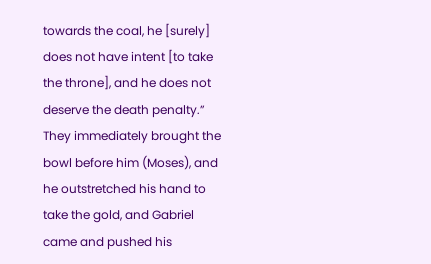towards the coal, he [surely] does not have intent [to take the throne], and he does not deserve the death penalty.” They immediately brought the bowl before him (Moses), and he outstretched his hand to take the gold, and Gabriel came and pushed his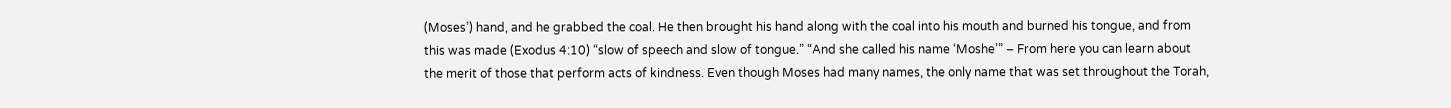(Moses’) hand, and he grabbed the coal. He then brought his hand along with the coal into his mouth and burned his tongue, and from this was made (Exodus 4:10) “slow of speech and slow of tongue.” “And she called his name ‘Moshe’” – From here you can learn about the merit of those that perform acts of kindness. Even though Moses had many names, the only name that was set throughout the Torah,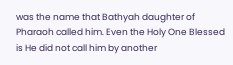was the name that Bathyah daughter of Pharaoh called him. Even the Holy One Blessed is He did not call him by another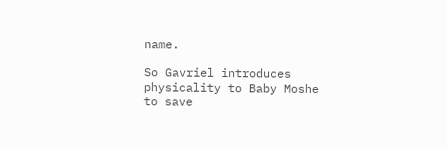name.

So Gavriel introduces physicality to Baby Moshe to save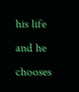his life and he chooses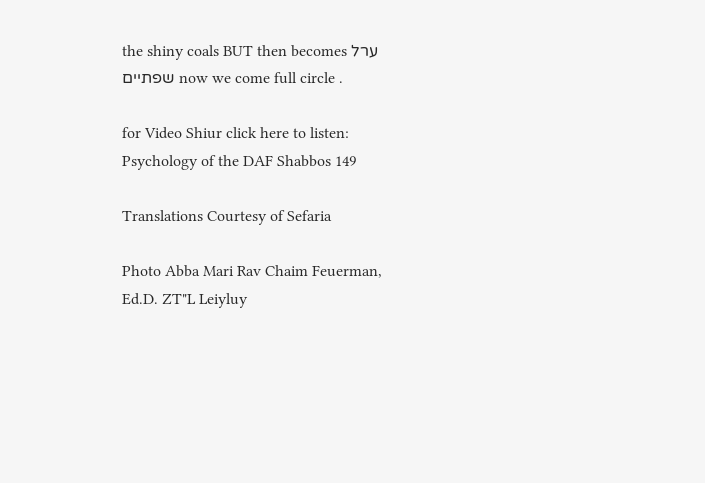the shiny coals BUT then becomes ערל שפתיים now we come full circle .

for Video Shiur click here to listen:  Psychology of the DAF Shabbos 149

Translations Courtesy of Sefaria

Photo Abba Mari Rav Chaim Feuerman, Ed.D. ZT"L Leiyluy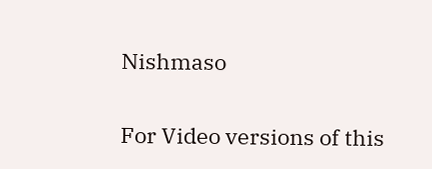Nishmaso

For Video versions of this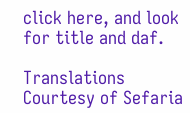click here, and look for title and daf.

Translations Courtesy of Sefaria